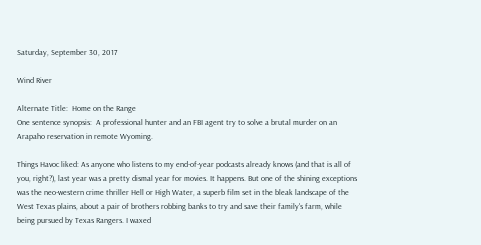Saturday, September 30, 2017

Wind River

Alternate Title:  Home on the Range
One sentence synopsis:  A professional hunter and an FBI agent try to solve a brutal murder on an Arapaho reservation in remote Wyoming.

Things Havoc liked: As anyone who listens to my end-of-year podcasts already knows (and that is all of you, right?), last year was a pretty dismal year for movies. It happens. But one of the shining exceptions was the neo-western crime thriller Hell or High Water, a superb film set in the bleak landscape of the West Texas plains, about a pair of brothers robbing banks to try and save their family's farm, while being pursued by Texas Rangers. I waxed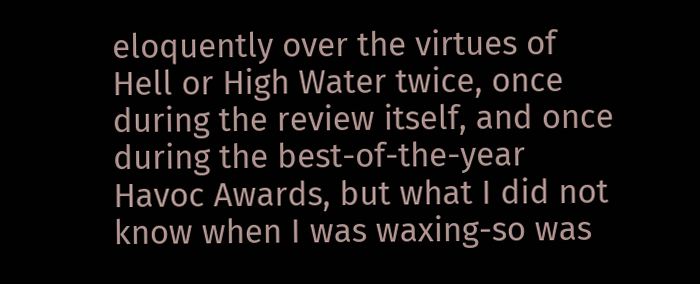eloquently over the virtues of Hell or High Water twice, once during the review itself, and once during the best-of-the-year Havoc Awards, but what I did not know when I was waxing-so was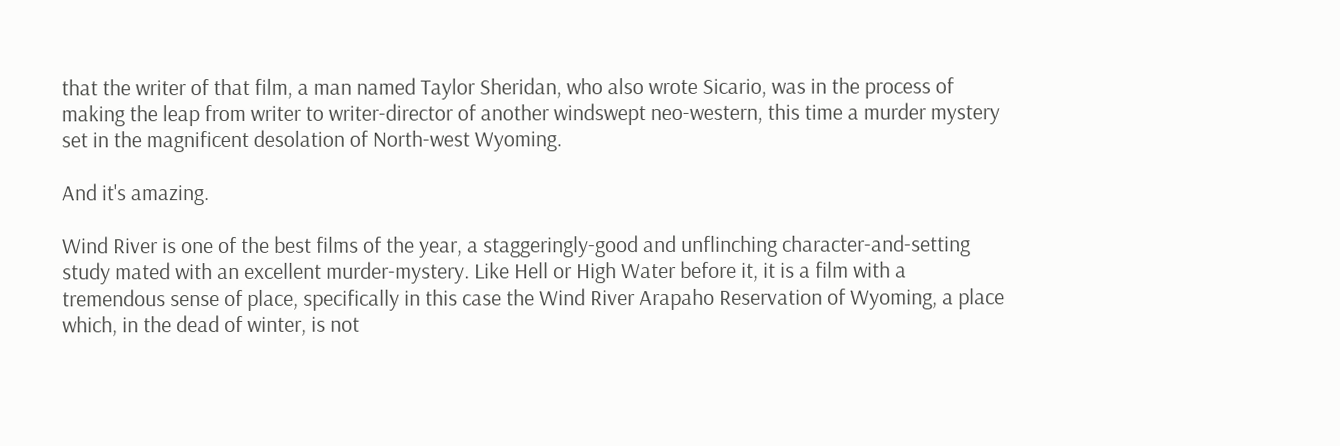that the writer of that film, a man named Taylor Sheridan, who also wrote Sicario, was in the process of making the leap from writer to writer-director of another windswept neo-western, this time a murder mystery set in the magnificent desolation of North-west Wyoming.

And it's amazing.

Wind River is one of the best films of the year, a staggeringly-good and unflinching character-and-setting study mated with an excellent murder-mystery. Like Hell or High Water before it, it is a film with a tremendous sense of place, specifically in this case the Wind River Arapaho Reservation of Wyoming, a place which, in the dead of winter, is not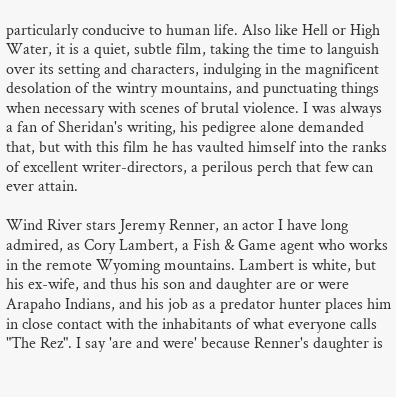particularly conducive to human life. Also like Hell or High Water, it is a quiet, subtle film, taking the time to languish over its setting and characters, indulging in the magnificent desolation of the wintry mountains, and punctuating things when necessary with scenes of brutal violence. I was always a fan of Sheridan's writing, his pedigree alone demanded that, but with this film he has vaulted himself into the ranks of excellent writer-directors, a perilous perch that few can ever attain.

Wind River stars Jeremy Renner, an actor I have long admired, as Cory Lambert, a Fish & Game agent who works in the remote Wyoming mountains. Lambert is white, but his ex-wife, and thus his son and daughter are or were Arapaho Indians, and his job as a predator hunter places him in close contact with the inhabitants of what everyone calls "The Rez". I say 'are and were' because Renner's daughter is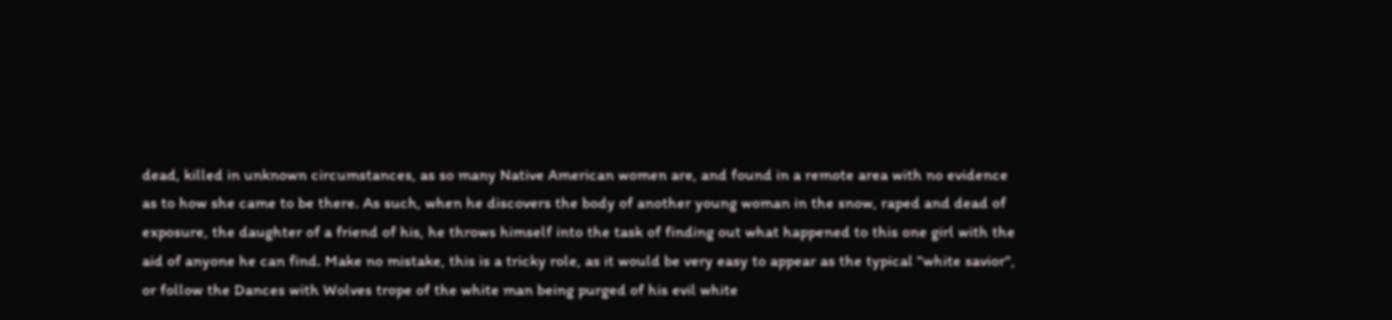dead, killed in unknown circumstances, as so many Native American women are, and found in a remote area with no evidence as to how she came to be there. As such, when he discovers the body of another young woman in the snow, raped and dead of exposure, the daughter of a friend of his, he throws himself into the task of finding out what happened to this one girl with the aid of anyone he can find. Make no mistake, this is a tricky role, as it would be very easy to appear as the typical "white savior", or follow the Dances with Wolves trope of the white man being purged of his evil white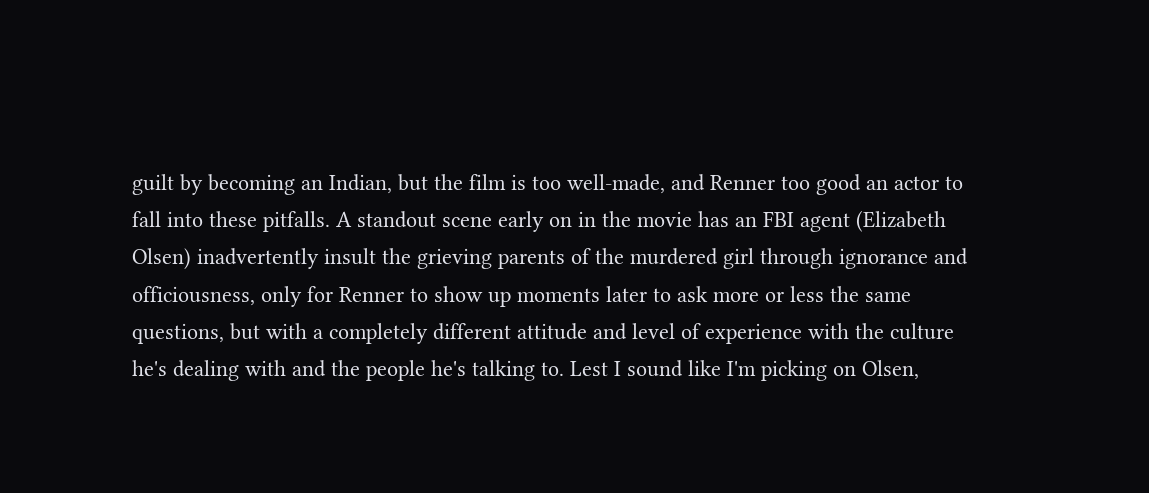guilt by becoming an Indian, but the film is too well-made, and Renner too good an actor to fall into these pitfalls. A standout scene early on in the movie has an FBI agent (Elizabeth Olsen) inadvertently insult the grieving parents of the murdered girl through ignorance and officiousness, only for Renner to show up moments later to ask more or less the same questions, but with a completely different attitude and level of experience with the culture he's dealing with and the people he's talking to. Lest I sound like I'm picking on Olsen,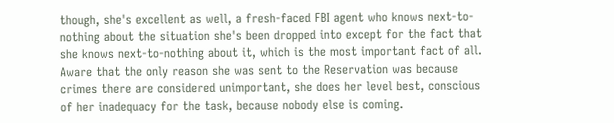though, she's excellent as well, a fresh-faced FBI agent who knows next-to-nothing about the situation she's been dropped into except for the fact that she knows next-to-nothing about it, which is the most important fact of all. Aware that the only reason she was sent to the Reservation was because crimes there are considered unimportant, she does her level best, conscious of her inadequacy for the task, because nobody else is coming.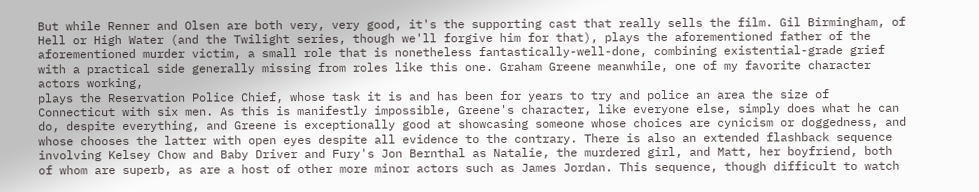But while Renner and Olsen are both very, very good, it's the supporting cast that really sells the film. Gil Birmingham, of Hell or High Water (and the Twilight series, though we'll forgive him for that), plays the aforementioned father of the aforementioned murder victim, a small role that is nonetheless fantastically-well-done, combining existential-grade grief with a practical side generally missing from roles like this one. Graham Greene meanwhile, one of my favorite character actors working,
plays the Reservation Police Chief, whose task it is and has been for years to try and police an area the size of Connecticut with six men. As this is manifestly impossible, Greene's character, like everyone else, simply does what he can do, despite everything, and Greene is exceptionally good at showcasing someone whose choices are cynicism or doggedness, and whose chooses the latter with open eyes despite all evidence to the contrary. There is also an extended flashback sequence involving Kelsey Chow and Baby Driver and Fury's Jon Bernthal as Natalie, the murdered girl, and Matt, her boyfriend, both of whom are superb, as are a host of other more minor actors such as James Jordan. This sequence, though difficult to watch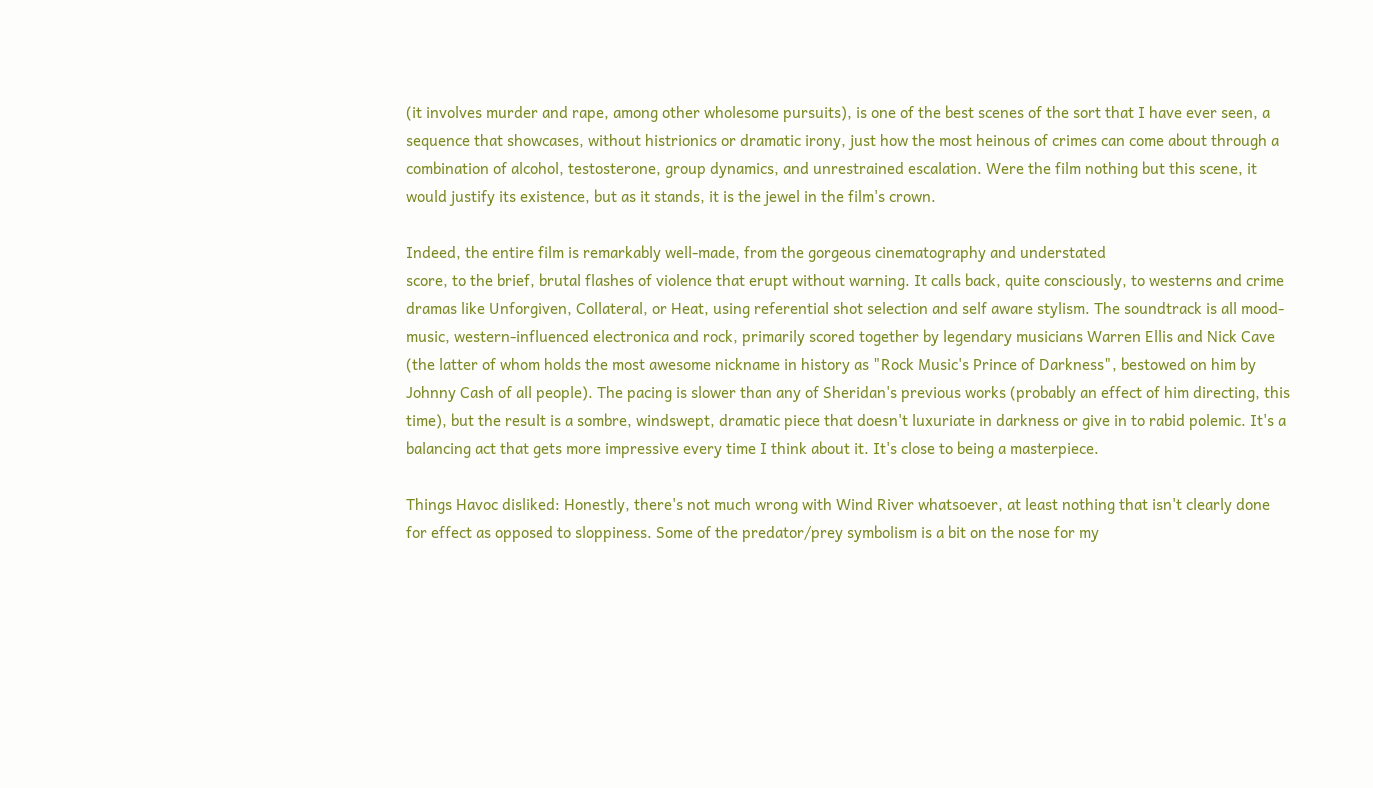(it involves murder and rape, among other wholesome pursuits), is one of the best scenes of the sort that I have ever seen, a sequence that showcases, without histrionics or dramatic irony, just how the most heinous of crimes can come about through a combination of alcohol, testosterone, group dynamics, and unrestrained escalation. Were the film nothing but this scene, it would justify its existence, but as it stands, it is the jewel in the film's crown.

Indeed, the entire film is remarkably well-made, from the gorgeous cinematography and understated
score, to the brief, brutal flashes of violence that erupt without warning. It calls back, quite consciously, to westerns and crime dramas like Unforgiven, Collateral, or Heat, using referential shot selection and self aware stylism. The soundtrack is all mood-music, western-influenced electronica and rock, primarily scored together by legendary musicians Warren Ellis and Nick Cave (the latter of whom holds the most awesome nickname in history as "Rock Music's Prince of Darkness", bestowed on him by Johnny Cash of all people). The pacing is slower than any of Sheridan's previous works (probably an effect of him directing, this time), but the result is a sombre, windswept, dramatic piece that doesn't luxuriate in darkness or give in to rabid polemic. It's a balancing act that gets more impressive every time I think about it. It's close to being a masterpiece.

Things Havoc disliked: Honestly, there's not much wrong with Wind River whatsoever, at least nothing that isn't clearly done for effect as opposed to sloppiness. Some of the predator/prey symbolism is a bit on the nose for my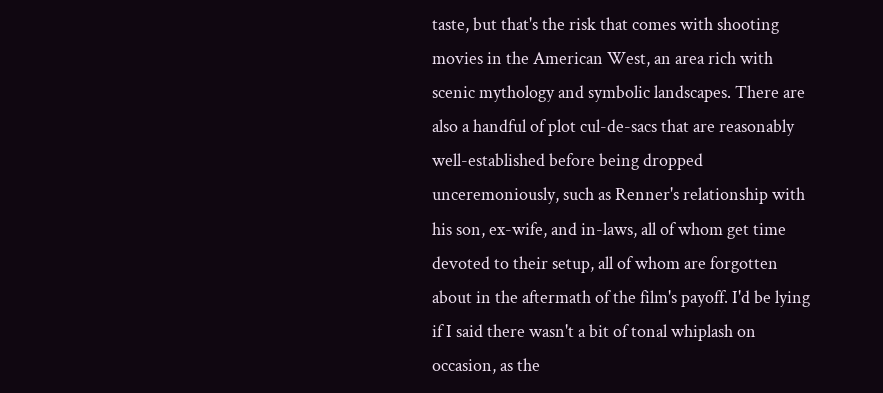taste, but that's the risk that comes with shooting movies in the American West, an area rich with scenic mythology and symbolic landscapes. There are also a handful of plot cul-de-sacs that are reasonably well-established before being dropped unceremoniously, such as Renner's relationship with his son, ex-wife, and in-laws, all of whom get time devoted to their setup, all of whom are forgotten about in the aftermath of the film's payoff. I'd be lying if I said there wasn't a bit of tonal whiplash on occasion, as the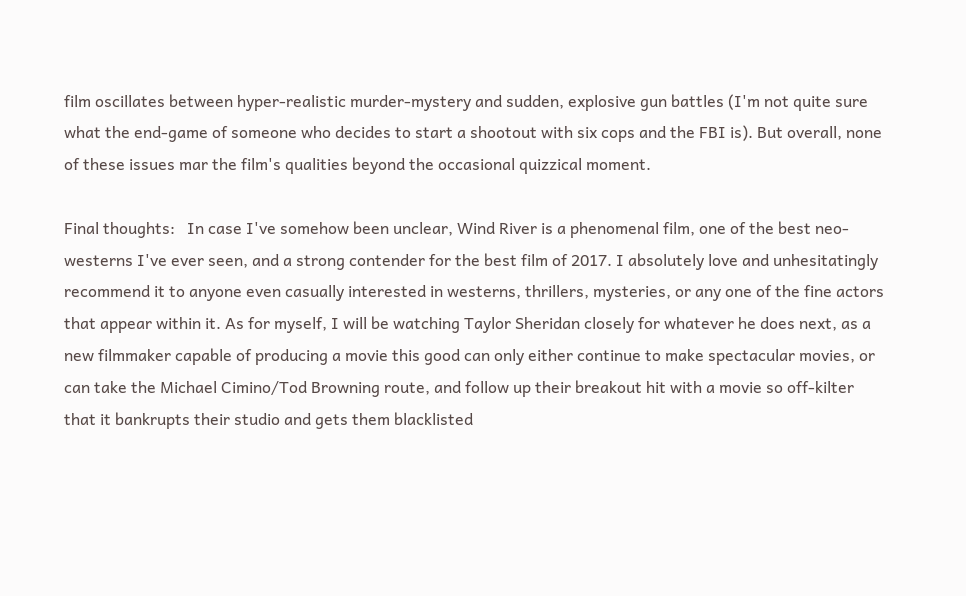film oscillates between hyper-realistic murder-mystery and sudden, explosive gun battles (I'm not quite sure what the end-game of someone who decides to start a shootout with six cops and the FBI is). But overall, none of these issues mar the film's qualities beyond the occasional quizzical moment.

Final thoughts:   In case I've somehow been unclear, Wind River is a phenomenal film, one of the best neo-westerns I've ever seen, and a strong contender for the best film of 2017. I absolutely love and unhesitatingly recommend it to anyone even casually interested in westerns, thrillers, mysteries, or any one of the fine actors that appear within it. As for myself, I will be watching Taylor Sheridan closely for whatever he does next, as a new filmmaker capable of producing a movie this good can only either continue to make spectacular movies, or can take the Michael Cimino/Tod Browning route, and follow up their breakout hit with a movie so off-kilter that it bankrupts their studio and gets them blacklisted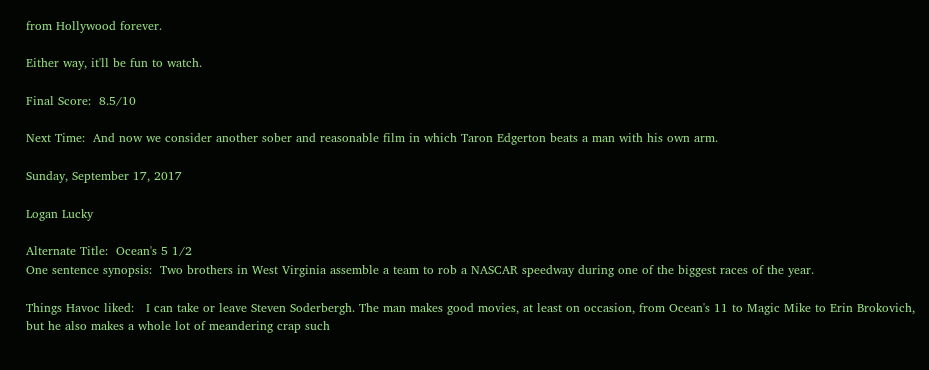from Hollywood forever.

Either way, it'll be fun to watch.

Final Score:  8.5/10

Next Time:  And now we consider another sober and reasonable film in which Taron Edgerton beats a man with his own arm.

Sunday, September 17, 2017

Logan Lucky

Alternate Title:  Ocean's 5 1/2
One sentence synopsis:  Two brothers in West Virginia assemble a team to rob a NASCAR speedway during one of the biggest races of the year.

Things Havoc liked:   I can take or leave Steven Soderbergh. The man makes good movies, at least on occasion, from Ocean's 11 to Magic Mike to Erin Brokovich, but he also makes a whole lot of meandering crap such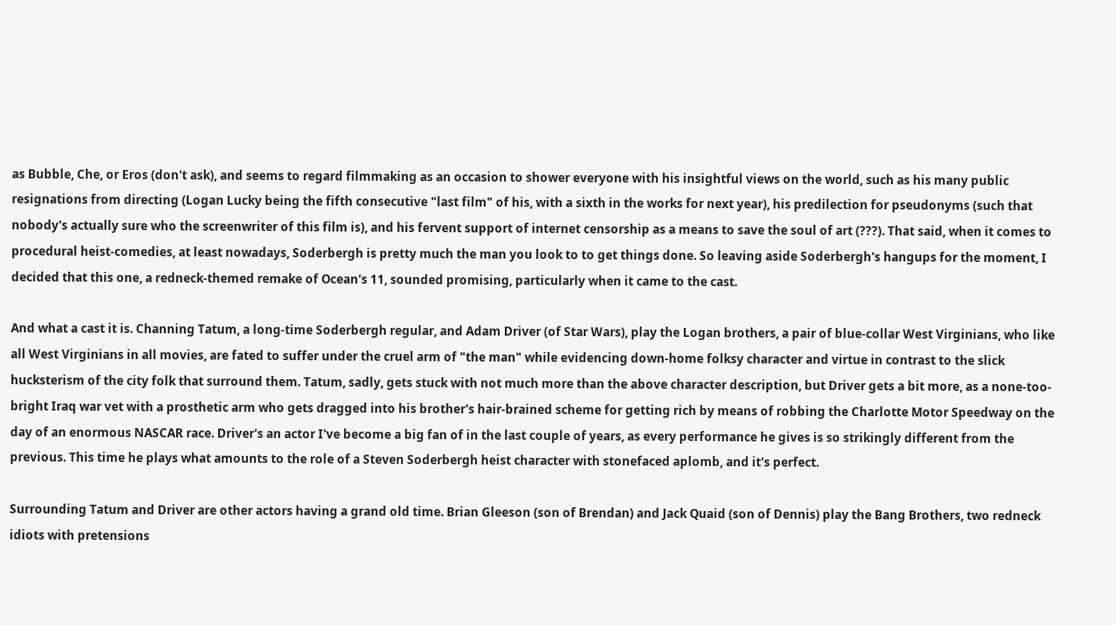as Bubble, Che, or Eros (don't ask), and seems to regard filmmaking as an occasion to shower everyone with his insightful views on the world, such as his many public resignations from directing (Logan Lucky being the fifth consecutive "last film" of his, with a sixth in the works for next year), his predilection for pseudonyms (such that nobody's actually sure who the screenwriter of this film is), and his fervent support of internet censorship as a means to save the soul of art (???). That said, when it comes to procedural heist-comedies, at least nowadays, Soderbergh is pretty much the man you look to to get things done. So leaving aside Soderbergh's hangups for the moment, I decided that this one, a redneck-themed remake of Ocean's 11, sounded promising, particularly when it came to the cast.

And what a cast it is. Channing Tatum, a long-time Soderbergh regular, and Adam Driver (of Star Wars), play the Logan brothers, a pair of blue-collar West Virginians, who like all West Virginians in all movies, are fated to suffer under the cruel arm of "the man" while evidencing down-home folksy character and virtue in contrast to the slick hucksterism of the city folk that surround them. Tatum, sadly, gets stuck with not much more than the above character description, but Driver gets a bit more, as a none-too-bright Iraq war vet with a prosthetic arm who gets dragged into his brother's hair-brained scheme for getting rich by means of robbing the Charlotte Motor Speedway on the day of an enormous NASCAR race. Driver's an actor I've become a big fan of in the last couple of years, as every performance he gives is so strikingly different from the previous. This time he plays what amounts to the role of a Steven Soderbergh heist character with stonefaced aplomb, and it's perfect.

Surrounding Tatum and Driver are other actors having a grand old time. Brian Gleeson (son of Brendan) and Jack Quaid (son of Dennis) play the Bang Brothers, two redneck idiots with pretensions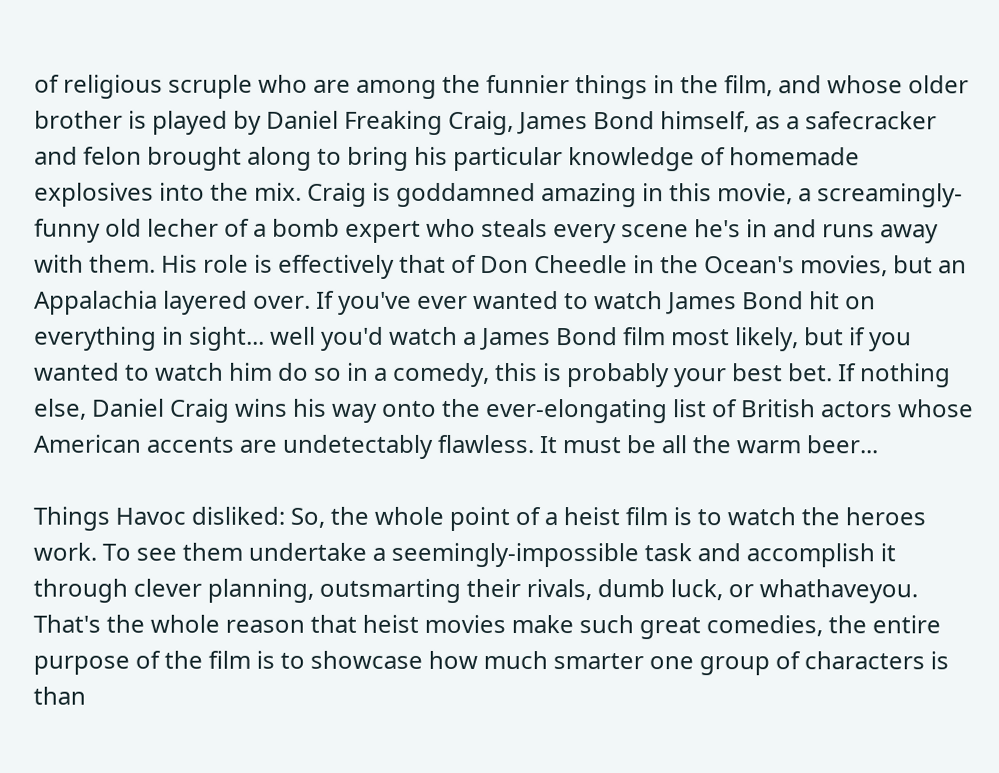of religious scruple who are among the funnier things in the film, and whose older brother is played by Daniel Freaking Craig, James Bond himself, as a safecracker and felon brought along to bring his particular knowledge of homemade explosives into the mix. Craig is goddamned amazing in this movie, a screamingly-funny old lecher of a bomb expert who steals every scene he's in and runs away with them. His role is effectively that of Don Cheedle in the Ocean's movies, but an Appalachia layered over. If you've ever wanted to watch James Bond hit on everything in sight... well you'd watch a James Bond film most likely, but if you wanted to watch him do so in a comedy, this is probably your best bet. If nothing else, Daniel Craig wins his way onto the ever-elongating list of British actors whose American accents are undetectably flawless. It must be all the warm beer...

Things Havoc disliked: So, the whole point of a heist film is to watch the heroes work. To see them undertake a seemingly-impossible task and accomplish it through clever planning, outsmarting their rivals, dumb luck, or whathaveyou. That's the whole reason that heist movies make such great comedies, the entire purpose of the film is to showcase how much smarter one group of characters is than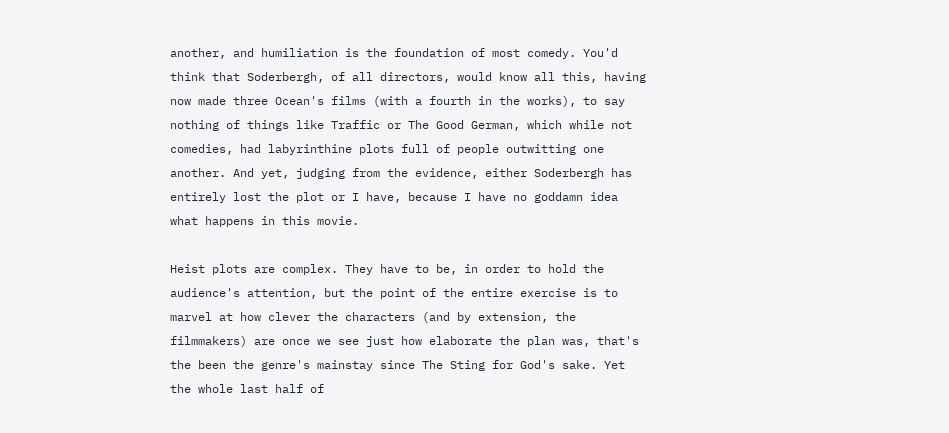another, and humiliation is the foundation of most comedy. You'd think that Soderbergh, of all directors, would know all this, having now made three Ocean's films (with a fourth in the works), to say nothing of things like Traffic or The Good German, which while not comedies, had labyrinthine plots full of people outwitting one another. And yet, judging from the evidence, either Soderbergh has entirely lost the plot or I have, because I have no goddamn idea what happens in this movie.

Heist plots are complex. They have to be, in order to hold the audience's attention, but the point of the entire exercise is to marvel at how clever the characters (and by extension, the filmmakers) are once we see just how elaborate the plan was, that's the been the genre's mainstay since The Sting for God's sake. Yet the whole last half of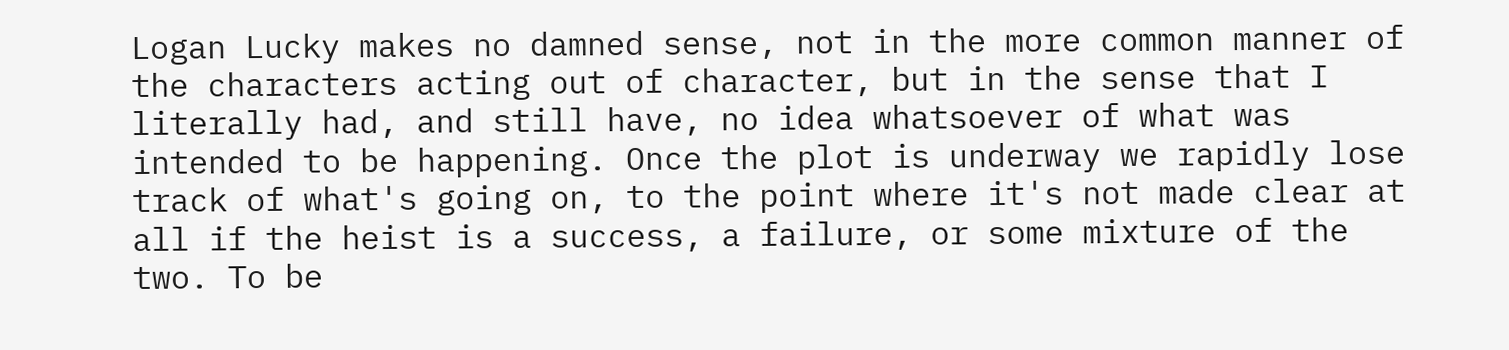Logan Lucky makes no damned sense, not in the more common manner of the characters acting out of character, but in the sense that I literally had, and still have, no idea whatsoever of what was intended to be happening. Once the plot is underway we rapidly lose track of what's going on, to the point where it's not made clear at all if the heist is a success, a failure, or some mixture of the two. To be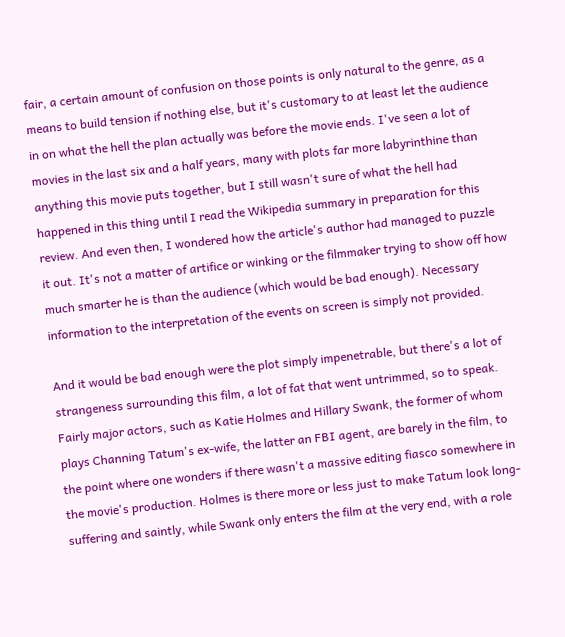fair, a certain amount of confusion on those points is only natural to the genre, as a means to build tension if nothing else, but it's customary to at least let the audience in on what the hell the plan actually was before the movie ends. I've seen a lot of movies in the last six and a half years, many with plots far more labyrinthine than anything this movie puts together, but I still wasn't sure of what the hell had happened in this thing until I read the Wikipedia summary in preparation for this review. And even then, I wondered how the article's author had managed to puzzle it out. It's not a matter of artifice or winking or the filmmaker trying to show off how much smarter he is than the audience (which would be bad enough). Necessary information to the interpretation of the events on screen is simply not provided.

And it would be bad enough were the plot simply impenetrable, but there's a lot of strangeness surrounding this film, a lot of fat that went untrimmed, so to speak. Fairly major actors, such as Katie Holmes and Hillary Swank, the former of whom plays Channing Tatum's ex-wife, the latter an FBI agent, are barely in the film, to the point where one wonders if there wasn't a massive editing fiasco somewhere in the movie's production. Holmes is there more or less just to make Tatum look long-suffering and saintly, while Swank only enters the film at the very end, with a role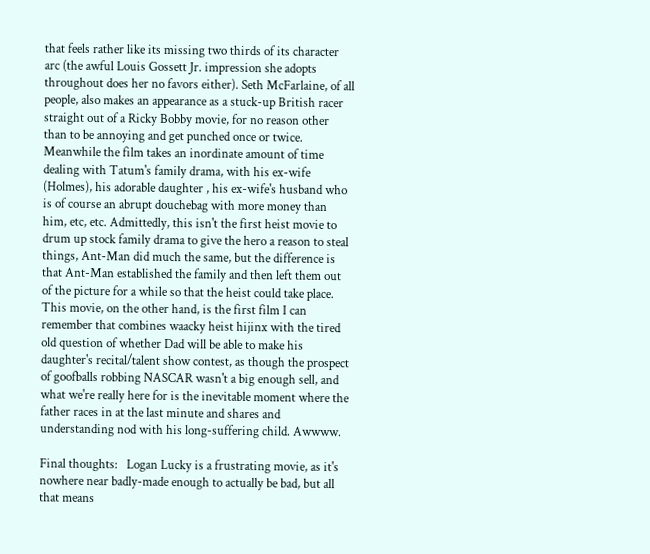that feels rather like its missing two thirds of its character arc (the awful Louis Gossett Jr. impression she adopts throughout does her no favors either). Seth McFarlaine, of all people, also makes an appearance as a stuck-up British racer straight out of a Ricky Bobby movie, for no reason other than to be annoying and get punched once or twice. Meanwhile the film takes an inordinate amount of time dealing with Tatum's family drama, with his ex-wife (Holmes), his adorable daughter , his ex-wife's husband who is of course an abrupt douchebag with more money than him, etc, etc. Admittedly, this isn't the first heist movie to drum up stock family drama to give the hero a reason to steal things, Ant-Man did much the same, but the difference is that Ant-Man established the family and then left them out of the picture for a while so that the heist could take place. This movie, on the other hand, is the first film I can remember that combines waacky heist hijinx with the tired old question of whether Dad will be able to make his daughter's recital/talent show contest, as though the prospect of goofballs robbing NASCAR wasn't a big enough sell, and what we're really here for is the inevitable moment where the father races in at the last minute and shares and understanding nod with his long-suffering child. Awwww.

Final thoughts:   Logan Lucky is a frustrating movie, as it's nowhere near badly-made enough to actually be bad, but all that means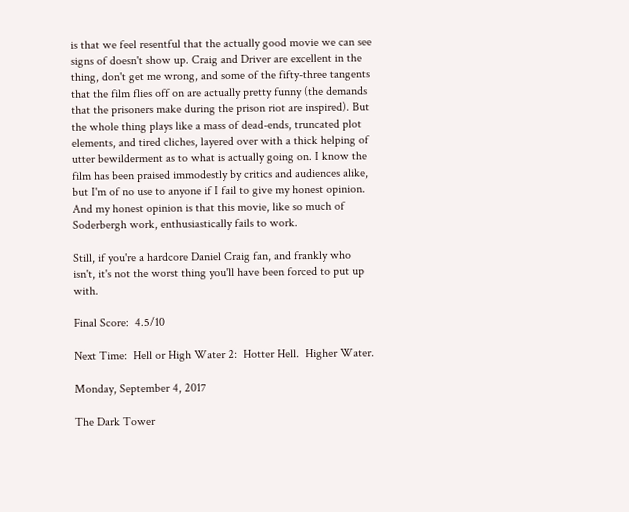is that we feel resentful that the actually good movie we can see signs of doesn't show up. Craig and Driver are excellent in the thing, don't get me wrong, and some of the fifty-three tangents that the film flies off on are actually pretty funny (the demands that the prisoners make during the prison riot are inspired). But the whole thing plays like a mass of dead-ends, truncated plot elements, and tired cliches, layered over with a thick helping of utter bewilderment as to what is actually going on. I know the film has been praised immodestly by critics and audiences alike, but I'm of no use to anyone if I fail to give my honest opinion. And my honest opinion is that this movie, like so much of Soderbergh work, enthusiastically fails to work.

Still, if you're a hardcore Daniel Craig fan, and frankly who isn't, it's not the worst thing you'll have been forced to put up with.

Final Score:  4.5/10

Next Time:  Hell or High Water 2:  Hotter Hell.  Higher Water.

Monday, September 4, 2017

The Dark Tower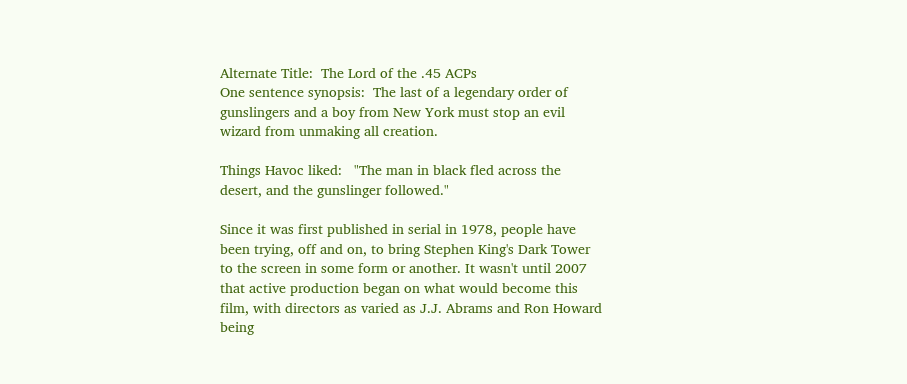Alternate Title:  The Lord of the .45 ACPs
One sentence synopsis:  The last of a legendary order of gunslingers and a boy from New York must stop an evil wizard from unmaking all creation.

Things Havoc liked:   "The man in black fled across the desert, and the gunslinger followed."

Since it was first published in serial in 1978, people have been trying, off and on, to bring Stephen King's Dark Tower to the screen in some form or another. It wasn't until 2007 that active production began on what would become this film, with directors as varied as J.J. Abrams and Ron Howard being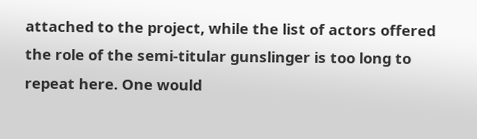attached to the project, while the list of actors offered the role of the semi-titular gunslinger is too long to repeat here. One would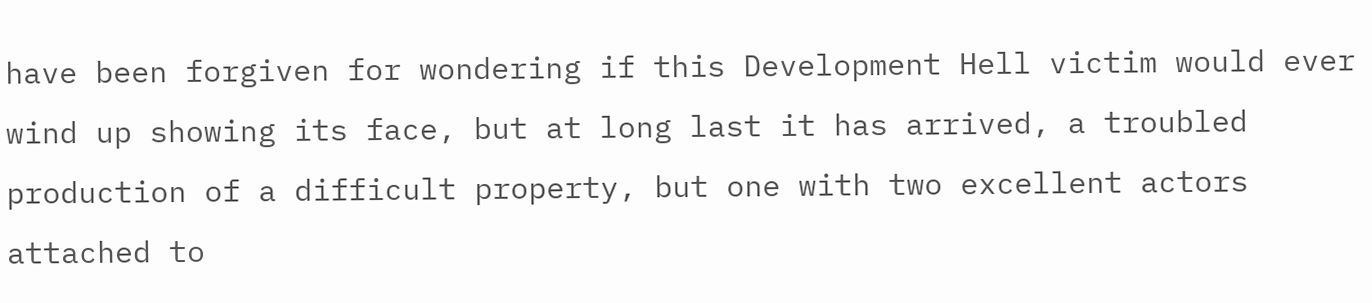have been forgiven for wondering if this Development Hell victim would ever wind up showing its face, but at long last it has arrived, a troubled production of a difficult property, but one with two excellent actors attached to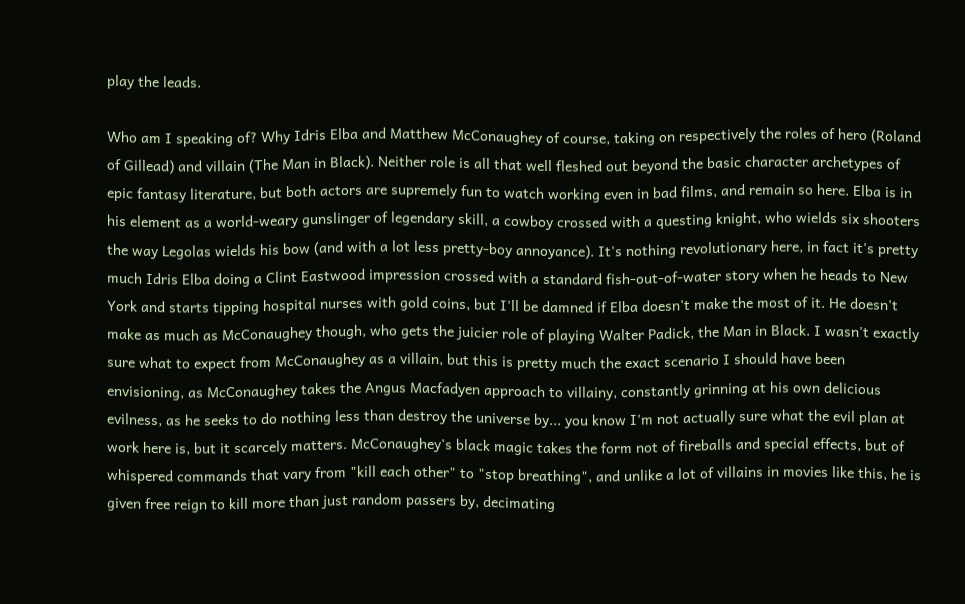play the leads.

Who am I speaking of? Why Idris Elba and Matthew McConaughey of course, taking on respectively the roles of hero (Roland of Gillead) and villain (The Man in Black). Neither role is all that well fleshed out beyond the basic character archetypes of epic fantasy literature, but both actors are supremely fun to watch working even in bad films, and remain so here. Elba is in his element as a world-weary gunslinger of legendary skill, a cowboy crossed with a questing knight, who wields six shooters the way Legolas wields his bow (and with a lot less pretty-boy annoyance). It's nothing revolutionary here, in fact it's pretty much Idris Elba doing a Clint Eastwood impression crossed with a standard fish-out-of-water story when he heads to New York and starts tipping hospital nurses with gold coins, but I'll be damned if Elba doesn't make the most of it. He doesn't make as much as McConaughey though, who gets the juicier role of playing Walter Padick, the Man in Black. I wasn't exactly sure what to expect from McConaughey as a villain, but this is pretty much the exact scenario I should have been envisioning, as McConaughey takes the Angus Macfadyen approach to villainy, constantly grinning at his own delicious evilness, as he seeks to do nothing less than destroy the universe by... you know I'm not actually sure what the evil plan at work here is, but it scarcely matters. McConaughey's black magic takes the form not of fireballs and special effects, but of whispered commands that vary from "kill each other" to "stop breathing", and unlike a lot of villains in movies like this, he is given free reign to kill more than just random passers by, decimating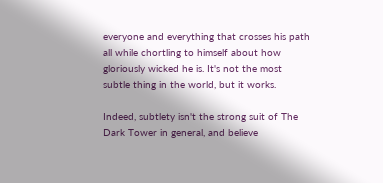everyone and everything that crosses his path all while chortling to himself about how gloriously wicked he is. It's not the most subtle thing in the world, but it works.

Indeed, subtlety isn't the strong suit of The Dark Tower in general, and believe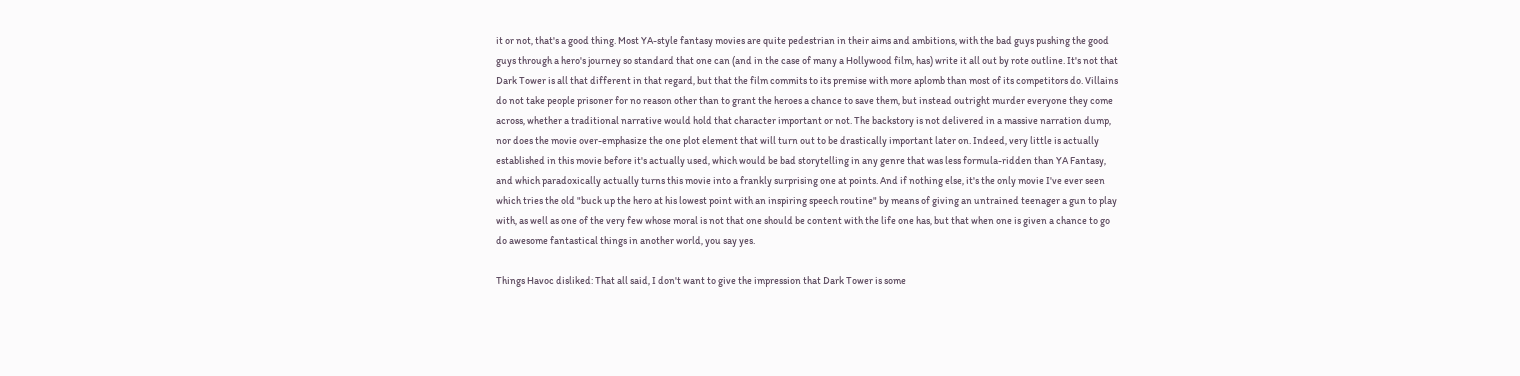it or not, that's a good thing. Most YA-style fantasy movies are quite pedestrian in their aims and ambitions, with the bad guys pushing the good guys through a hero's journey so standard that one can (and in the case of many a Hollywood film, has) write it all out by rote outline. It's not that Dark Tower is all that different in that regard, but that the film commits to its premise with more aplomb than most of its competitors do. Villains do not take people prisoner for no reason other than to grant the heroes a chance to save them, but instead outright murder everyone they come across, whether a traditional narrative would hold that character important or not. The backstory is not delivered in a massive narration dump, nor does the movie over-emphasize the one plot element that will turn out to be drastically important later on. Indeed, very little is actually established in this movie before it's actually used, which would be bad storytelling in any genre that was less formula-ridden than YA Fantasy, and which paradoxically actually turns this movie into a frankly surprising one at points. And if nothing else, it's the only movie I've ever seen which tries the old "buck up the hero at his lowest point with an inspiring speech routine" by means of giving an untrained teenager a gun to play with, as well as one of the very few whose moral is not that one should be content with the life one has, but that when one is given a chance to go do awesome fantastical things in another world, you say yes.

Things Havoc disliked: That all said, I don't want to give the impression that Dark Tower is some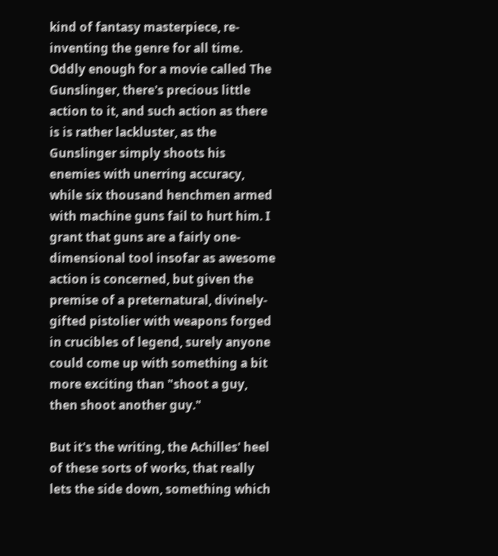kind of fantasy masterpiece, re-inventing the genre for all time. Oddly enough for a movie called The Gunslinger, there's precious little action to it, and such action as there is is rather lackluster, as the Gunslinger simply shoots his enemies with unerring accuracy, while six thousand henchmen armed with machine guns fail to hurt him. I grant that guns are a fairly one-dimensional tool insofar as awesome action is concerned, but given the premise of a preternatural, divinely-gifted pistolier with weapons forged in crucibles of legend, surely anyone could come up with something a bit more exciting than "shoot a guy, then shoot another guy."

But it's the writing, the Achilles' heel of these sorts of works, that really lets the side down, something which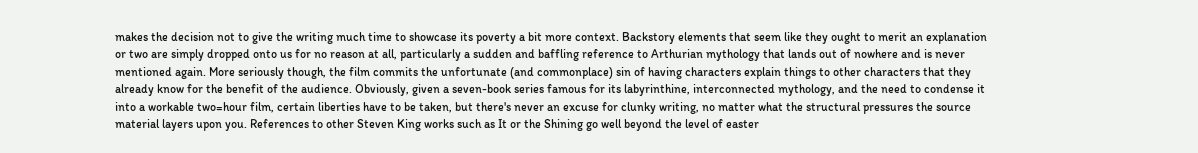makes the decision not to give the writing much time to showcase its poverty a bit more context. Backstory elements that seem like they ought to merit an explanation or two are simply dropped onto us for no reason at all, particularly a sudden and baffling reference to Arthurian mythology that lands out of nowhere and is never mentioned again. More seriously though, the film commits the unfortunate (and commonplace) sin of having characters explain things to other characters that they already know for the benefit of the audience. Obviously, given a seven-book series famous for its labyrinthine, interconnected mythology, and the need to condense it into a workable two=hour film, certain liberties have to be taken, but there's never an excuse for clunky writing, no matter what the structural pressures the source material layers upon you. References to other Steven King works such as It or the Shining go well beyond the level of easter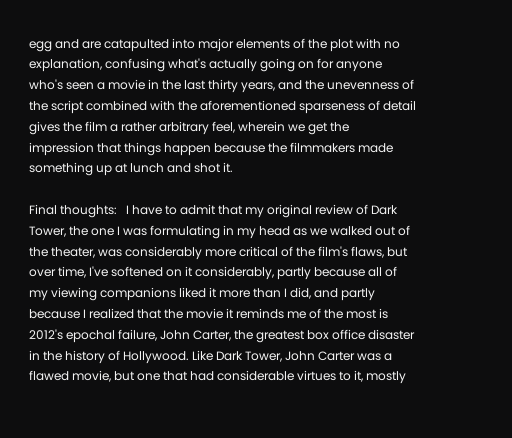egg and are catapulted into major elements of the plot with no explanation, confusing what's actually going on for anyone who's seen a movie in the last thirty years, and the unevenness of the script combined with the aforementioned sparseness of detail gives the film a rather arbitrary feel, wherein we get the impression that things happen because the filmmakers made something up at lunch and shot it.

Final thoughts:   I have to admit that my original review of Dark Tower, the one I was formulating in my head as we walked out of the theater, was considerably more critical of the film's flaws, but over time, I've softened on it considerably, partly because all of my viewing companions liked it more than I did, and partly because I realized that the movie it reminds me of the most is 2012's epochal failure, John Carter, the greatest box office disaster in the history of Hollywood. Like Dark Tower, John Carter was a flawed movie, but one that had considerable virtues to it, mostly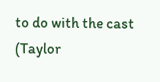to do with the cast (Taylor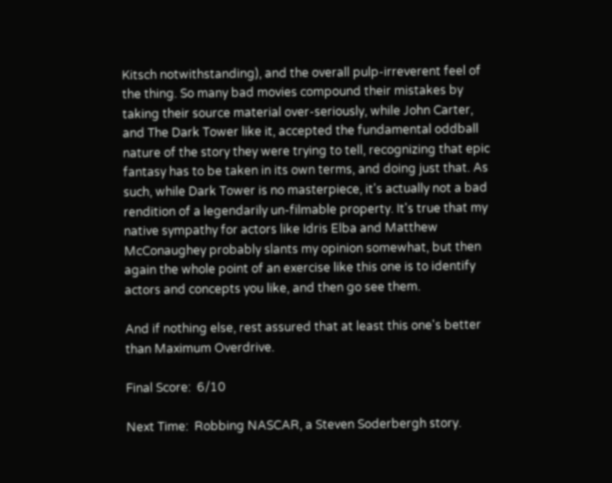Kitsch notwithstanding), and the overall pulp-irreverent feel of the thing. So many bad movies compound their mistakes by taking their source material over-seriously, while John Carter, and The Dark Tower like it, accepted the fundamental oddball nature of the story they were trying to tell, recognizing that epic fantasy has to be taken in its own terms, and doing just that. As such, while Dark Tower is no masterpiece, it's actually not a bad rendition of a legendarily un-filmable property. It's true that my native sympathy for actors like Idris Elba and Matthew McConaughey probably slants my opinion somewhat, but then again the whole point of an exercise like this one is to identify actors and concepts you like, and then go see them.

And if nothing else, rest assured that at least this one's better than Maximum Overdrive.

Final Score:  6/10

Next Time:  Robbing NASCAR, a Steven Soderbergh story.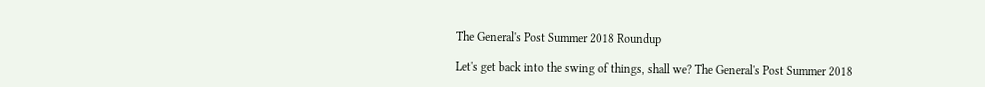The General's Post Summer 2018 Roundup

Let's get back into the swing of things, shall we? The General's Post Summer 2018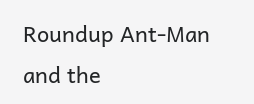Roundup Ant-Man and the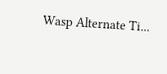Wasp Alternate Ti...